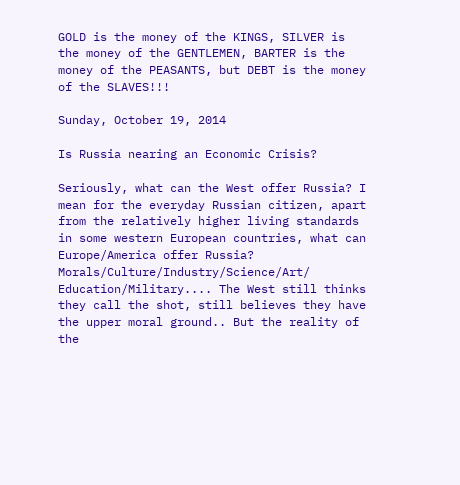GOLD is the money of the KINGS, SILVER is the money of the GENTLEMEN, BARTER is the money of the PEASANTS, but DEBT is the money of the SLAVES!!!

Sunday, October 19, 2014

Is Russia nearing an Economic Crisis?

Seriously, what can the West offer Russia? I mean for the everyday Russian citizen, apart from the relatively higher living standards in some western European countries, what can Europe/America offer Russia? Morals/Culture/Industry/Science/Art/ Education/Military.... The West still thinks they call the shot, still believes they have the upper moral ground.. But the reality of the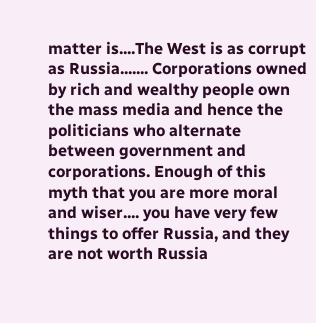matter is....The West is as corrupt as Russia....... Corporations owned by rich and wealthy people own the mass media and hence the politicians who alternate between government and corporations. Enough of this myth that you are more moral and wiser.... you have very few things to offer Russia, and they are not worth Russia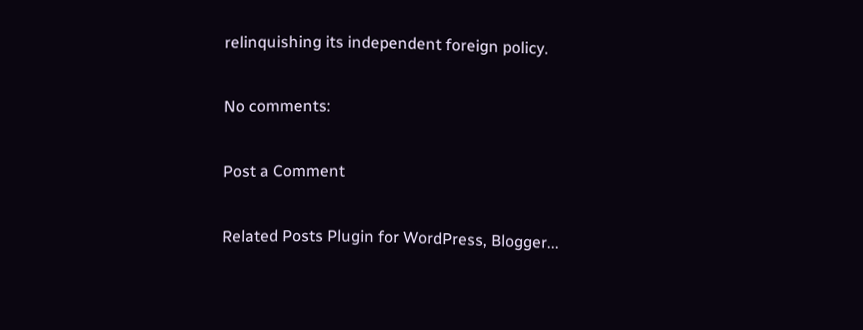relinquishing its independent foreign policy.

No comments:

Post a Comment

Related Posts Plugin for WordPress, Blogger...